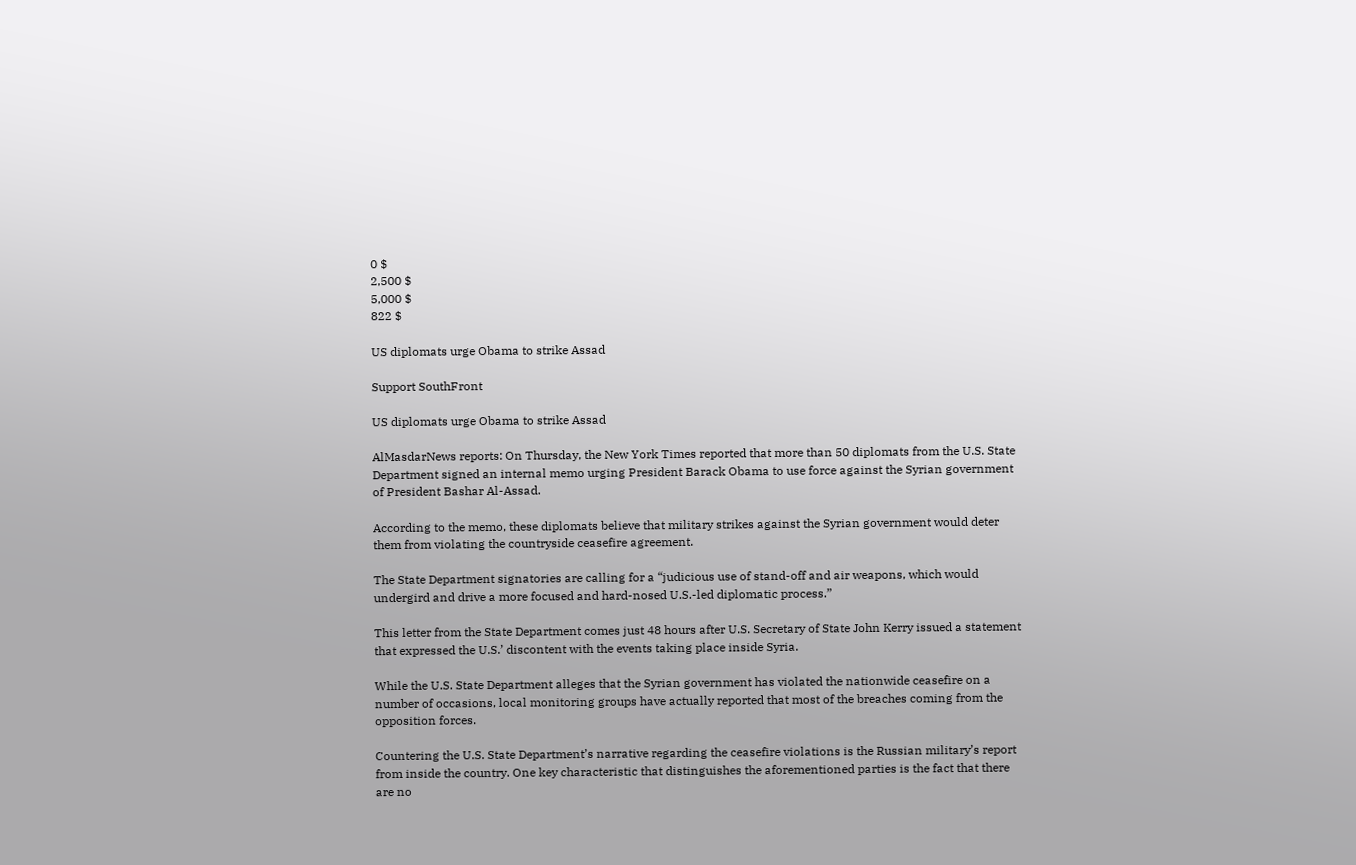0 $
2,500 $
5,000 $
822 $

US diplomats urge Obama to strike Assad

Support SouthFront

US diplomats urge Obama to strike Assad

AlMasdarNews reports: On Thursday, the New York Times reported that more than 50 diplomats from the U.S. State Department signed an internal memo urging President Barack Obama to use force against the Syrian government of President Bashar Al-Assad.

According to the memo, these diplomats believe that military strikes against the Syrian government would deter them from violating the countryside ceasefire agreement.

The State Department signatories are calling for a “judicious use of stand-off and air weapons, which would undergird and drive a more focused and hard-nosed U.S.-led diplomatic process.”

This letter from the State Department comes just 48 hours after U.S. Secretary of State John Kerry issued a statement that expressed the U.S.’ discontent with the events taking place inside Syria.

While the U.S. State Department alleges that the Syrian government has violated the nationwide ceasefire on a number of occasions, local monitoring groups have actually reported that most of the breaches coming from the opposition forces.

Countering the U.S. State Department’s narrative regarding the ceasefire violations is the Russian military’s report from inside the country. One key characteristic that distinguishes the aforementioned parties is the fact that there are no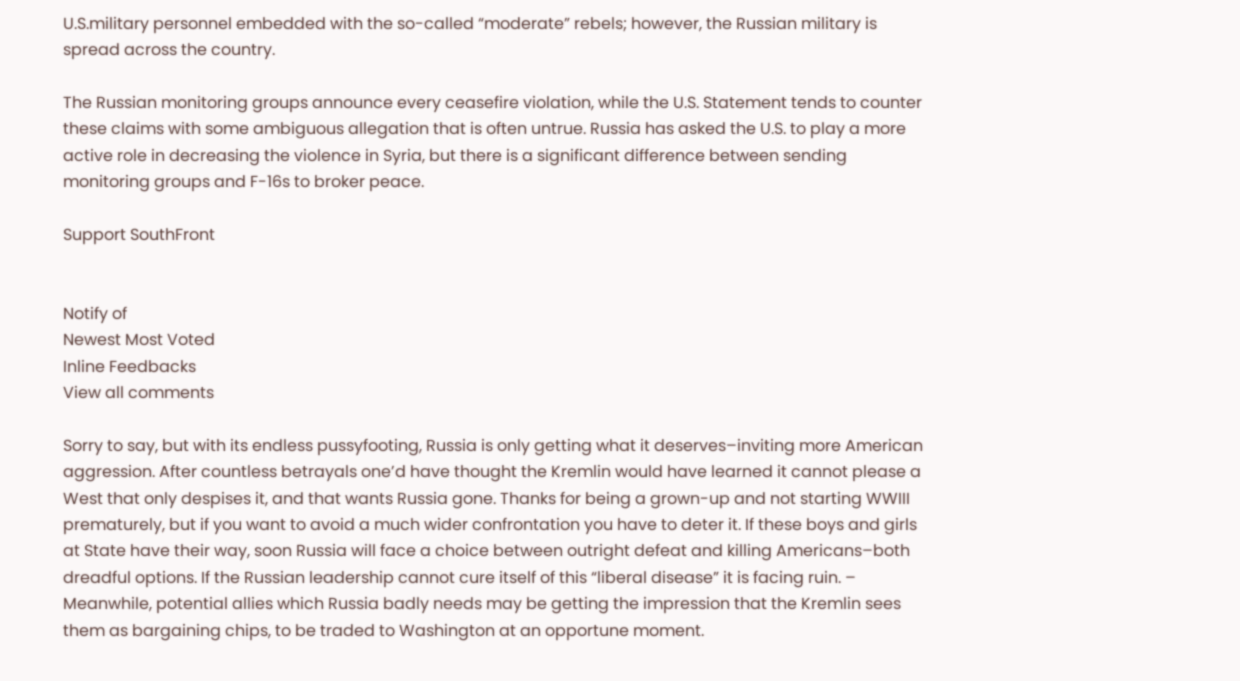U.S.military personnel embedded with the so-called “moderate” rebels; however, the Russian military is spread across the country.

The Russian monitoring groups announce every ceasefire violation, while the U.S. Statement tends to counter these claims with some ambiguous allegation that is often untrue. Russia has asked the U.S. to play a more active role in decreasing the violence in Syria, but there is a significant difference between sending monitoring groups and F-16s to broker peace.

Support SouthFront


Notify of
Newest Most Voted
Inline Feedbacks
View all comments

Sorry to say, but with its endless pussyfooting, Russia is only getting what it deserves–inviting more American aggression. After countless betrayals one’d have thought the Kremlin would have learned it cannot please a West that only despises it, and that wants Russia gone. Thanks for being a grown-up and not starting WWIII prematurely, but if you want to avoid a much wider confrontation you have to deter it. If these boys and girls at State have their way, soon Russia will face a choice between outright defeat and killing Americans–both dreadful options. If the Russian leadership cannot cure itself of this “liberal disease” it is facing ruin. – Meanwhile, potential allies which Russia badly needs may be getting the impression that the Kremlin sees them as bargaining chips, to be traded to Washington at an opportune moment.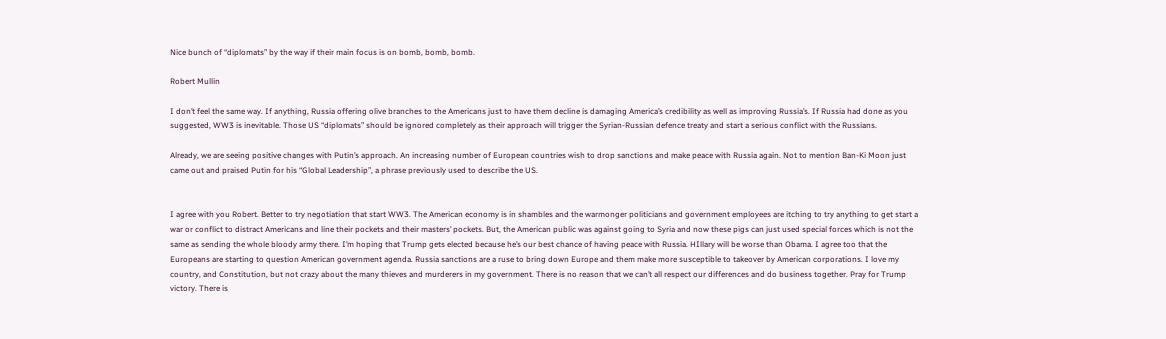Nice bunch of “diplomats” by the way if their main focus is on bomb, bomb, bomb.

Robert Mullin

I don’t feel the same way. If anything, Russia offering olive branches to the Americans just to have them decline is damaging America’s credibility as well as improving Russia’s. If Russia had done as you suggested, WW3 is inevitable. Those US “diplomats” should be ignored completely as their approach will trigger the Syrian-Russian defence treaty and start a serious conflict with the Russians.

Already, we are seeing positive changes with Putin’s approach. An increasing number of European countries wish to drop sanctions and make peace with Russia again. Not to mention Ban-Ki Moon just came out and praised Putin for his “Global Leadership”, a phrase previously used to describe the US.


I agree with you Robert. Better to try negotiation that start WW3. The American economy is in shambles and the warmonger politicians and government employees are itching to try anything to get start a war or conflict to distract Americans and line their pockets and their masters’ pockets. But, the American public was against going to Syria and now these pigs can just used special forces which is not the same as sending the whole bloody army there. I’m hoping that Trump gets elected because he’s our best chance of having peace with Russia. HIllary will be worse than Obama. I agree too that the Europeans are starting to question American government agenda. Russia sanctions are a ruse to bring down Europe and them make more susceptible to takeover by American corporations. I love my country, and Constitution, but not crazy about the many thieves and murderers in my government. There is no reason that we can’t all respect our differences and do business together. Pray for Trump victory. There is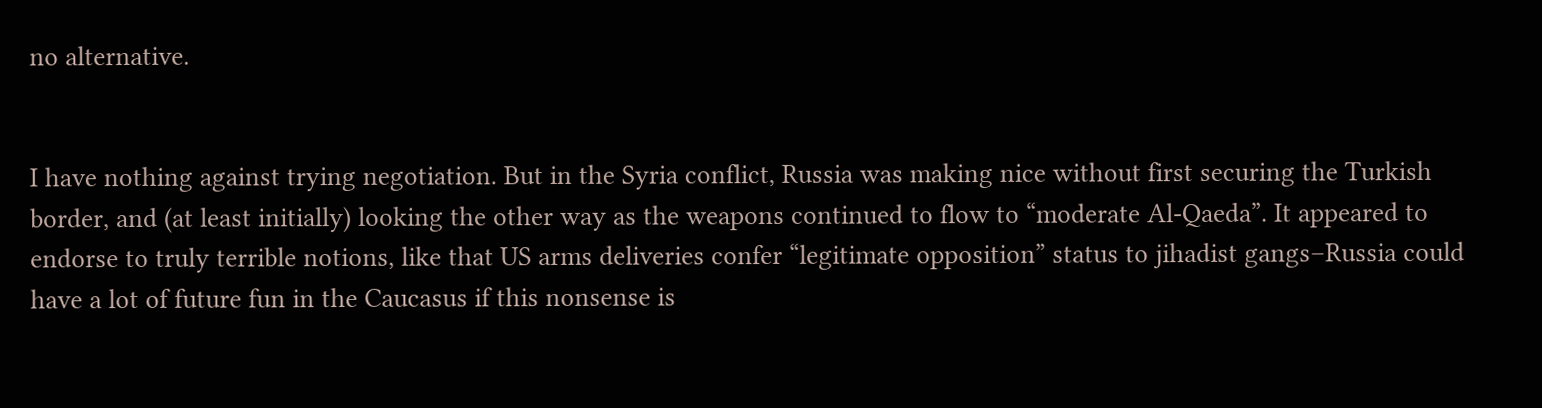no alternative.


I have nothing against trying negotiation. But in the Syria conflict, Russia was making nice without first securing the Turkish border, and (at least initially) looking the other way as the weapons continued to flow to “moderate Al-Qaeda”. It appeared to endorse to truly terrible notions, like that US arms deliveries confer “legitimate opposition” status to jihadist gangs–Russia could have a lot of future fun in the Caucasus if this nonsense is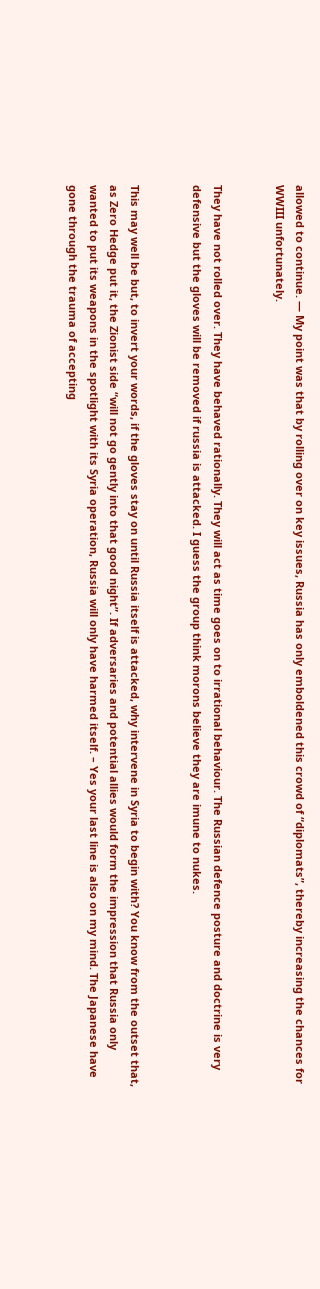allowed to continue. — My point was that by rolling over on key issues, Russia has only emboldened this crowd of “diplomats”, thereby increasing the chances for WWIII unfortunately.


They have not rolled over. They have behaved rationally. They will act as time goes on to irrational behaviour. The Russian defence posture and doctrine is very defensive but the gloves will be removed if russia is attacked. I guess the group think morons believe they are imune to nukes.


This may well be but, to invert your words, if the gloves stay on until Russia itself is attacked, why intervene in Syria to begin with? You know from the outset that, as Zero Hedge put it, the Zionist side “will not go gently into that good night”. If adversaries and potential allies would form the impression that Russia only wanted to put its weapons in the spotlight with its Syria operation, Russia will only have harmed itself. – Yes your last line is also on my mind. The Japanese have gone through the trauma of accepting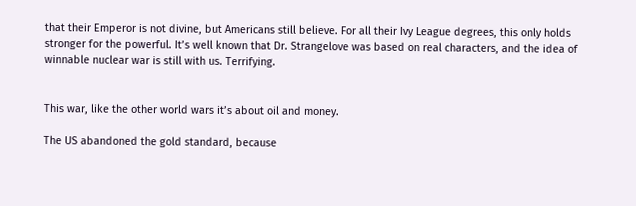that their Emperor is not divine, but Americans still believe. For all their Ivy League degrees, this only holds stronger for the powerful. It’s well known that Dr. Strangelove was based on real characters, and the idea of winnable nuclear war is still with us. Terrifying.


This war, like the other world wars it’s about oil and money.

The US abandoned the gold standard, because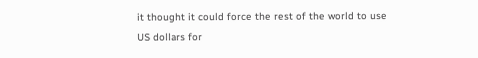it thought it could force the rest of the world to use US dollars for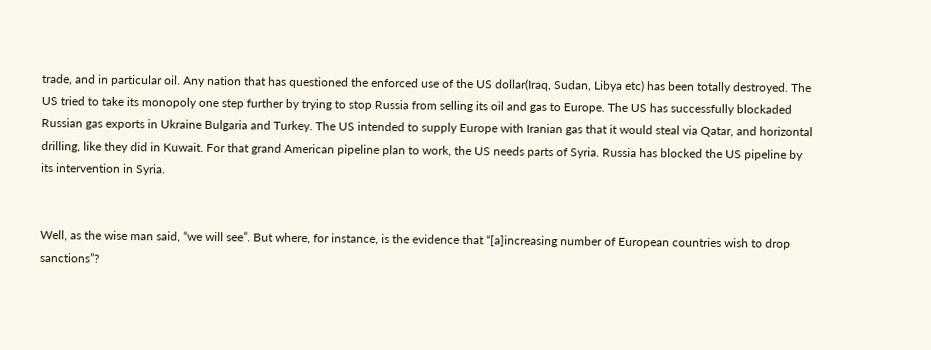trade, and in particular oil. Any nation that has questioned the enforced use of the US dollar(Iraq, Sudan, Libya etc) has been totally destroyed. The US tried to take its monopoly one step further by trying to stop Russia from selling its oil and gas to Europe. The US has successfully blockaded Russian gas exports in Ukraine Bulgaria and Turkey. The US intended to supply Europe with Iranian gas that it would steal via Qatar, and horizontal drilling, like they did in Kuwait. For that grand American pipeline plan to work, the US needs parts of Syria. Russia has blocked the US pipeline by its intervention in Syria.


Well, as the wise man said, “we will see”. But where, for instance, is the evidence that “[a]increasing number of European countries wish to drop sanctions”?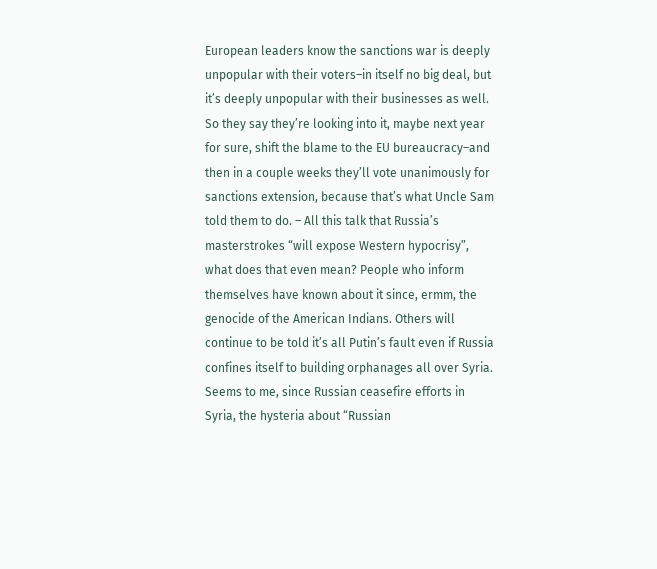European leaders know the sanctions war is deeply unpopular with their voters–in itself no big deal, but it’s deeply unpopular with their businesses as well. So they say they’re looking into it, maybe next year for sure, shift the blame to the EU bureaucracy–and then in a couple weeks they’ll vote unanimously for sanctions extension, because that’s what Uncle Sam told them to do. – All this talk that Russia’s masterstrokes “will expose Western hypocrisy”, what does that even mean? People who inform themselves have known about it since, ermm, the genocide of the American Indians. Others will continue to be told it’s all Putin’s fault even if Russia confines itself to building orphanages all over Syria. Seems to me, since Russian ceasefire efforts in Syria, the hysteria about “Russian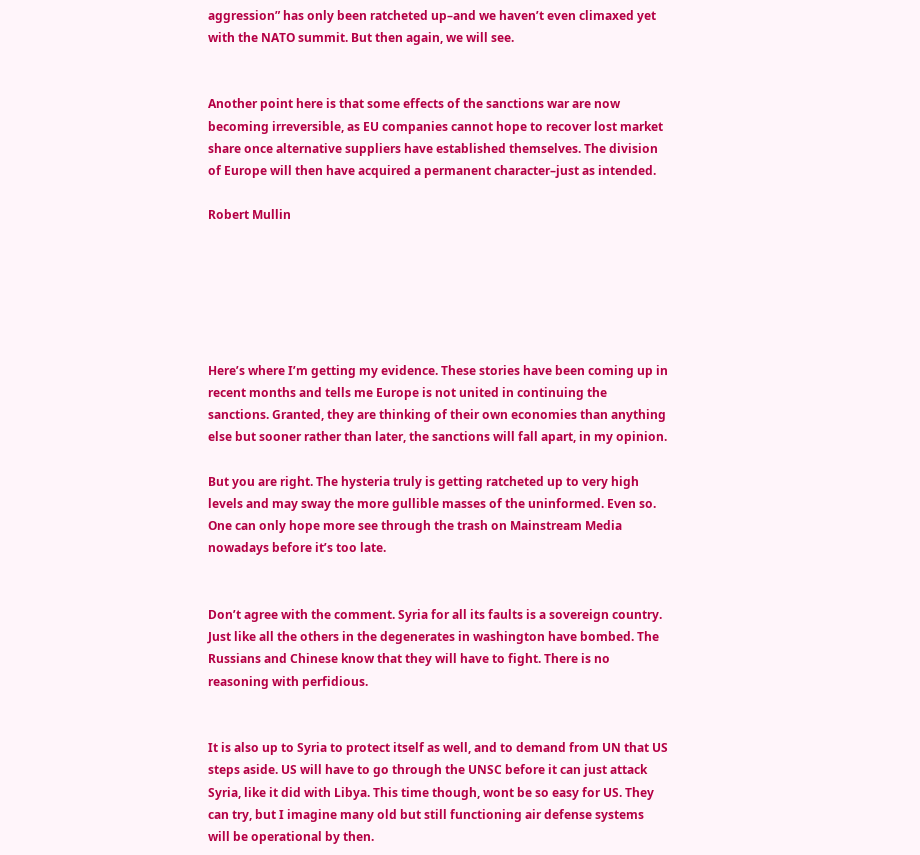aggression” has only been ratcheted up–and we haven’t even climaxed yet with the NATO summit. But then again, we will see.


Another point here is that some effects of the sanctions war are now becoming irreversible, as EU companies cannot hope to recover lost market share once alternative suppliers have established themselves. The division of Europe will then have acquired a permanent character–just as intended.

Robert Mullin






Here’s where I’m getting my evidence. These stories have been coming up in recent months and tells me Europe is not united in continuing the sanctions. Granted, they are thinking of their own economies than anything else but sooner rather than later, the sanctions will fall apart, in my opinion.

But you are right. The hysteria truly is getting ratcheted up to very high levels and may sway the more gullible masses of the uninformed. Even so. One can only hope more see through the trash on Mainstream Media nowadays before it’s too late.


Don’t agree with the comment. Syria for all its faults is a sovereign country. Just like all the others in the degenerates in washington have bombed. The Russians and Chinese know that they will have to fight. There is no reasoning with perfidious.


It is also up to Syria to protect itself as well, and to demand from UN that US steps aside. US will have to go through the UNSC before it can just attack Syria, like it did with Libya. This time though, wont be so easy for US. They can try, but I imagine many old but still functioning air defense systems will be operational by then.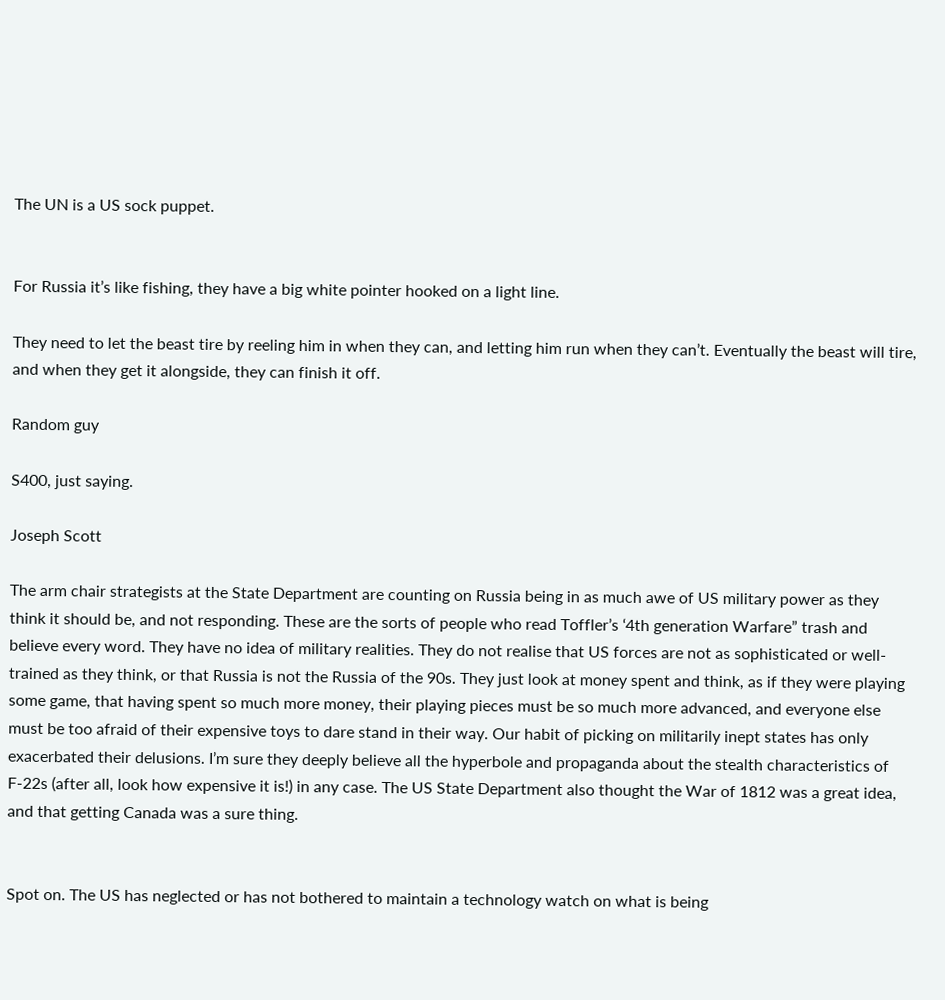The UN is a US sock puppet.


For Russia it’s like fishing, they have a big white pointer hooked on a light line.

They need to let the beast tire by reeling him in when they can, and letting him run when they can’t. Eventually the beast will tire, and when they get it alongside, they can finish it off.

Random guy

S400, just saying.

Joseph Scott

The arm chair strategists at the State Department are counting on Russia being in as much awe of US military power as they think it should be, and not responding. These are the sorts of people who read Toffler’s ‘4th generation Warfare” trash and believe every word. They have no idea of military realities. They do not realise that US forces are not as sophisticated or well-trained as they think, or that Russia is not the Russia of the 90s. They just look at money spent and think, as if they were playing some game, that having spent so much more money, their playing pieces must be so much more advanced, and everyone else must be too afraid of their expensive toys to dare stand in their way. Our habit of picking on militarily inept states has only exacerbated their delusions. I’m sure they deeply believe all the hyperbole and propaganda about the stealth characteristics of F-22s (after all, look how expensive it is!) in any case. The US State Department also thought the War of 1812 was a great idea, and that getting Canada was a sure thing.


Spot on. The US has neglected or has not bothered to maintain a technology watch on what is being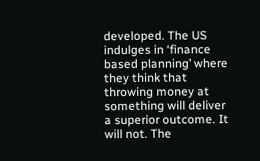developed. The US indulges in ‘finance based planning’ where they think that throwing money at something will deliver a superior outcome. It will not. The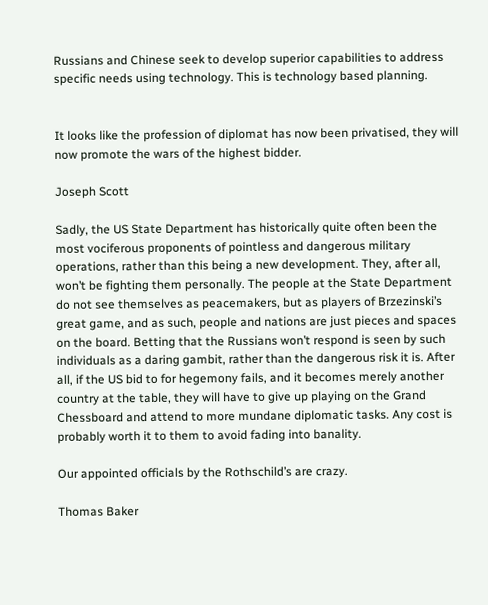Russians and Chinese seek to develop superior capabilities to address specific needs using technology. This is technology based planning.


It looks like the profession of diplomat has now been privatised, they will now promote the wars of the highest bidder.

Joseph Scott

Sadly, the US State Department has historically quite often been the most vociferous proponents of pointless and dangerous military operations, rather than this being a new development. They, after all, won’t be fighting them personally. The people at the State Department do not see themselves as peacemakers, but as players of Brzezinski’s great game, and as such, people and nations are just pieces and spaces on the board. Betting that the Russians won’t respond is seen by such individuals as a daring gambit, rather than the dangerous risk it is. After all, if the US bid to for hegemony fails, and it becomes merely another country at the table, they will have to give up playing on the Grand Chessboard and attend to more mundane diplomatic tasks. Any cost is probably worth it to them to avoid fading into banality.

Our appointed officials by the Rothschild’s are crazy.

Thomas Baker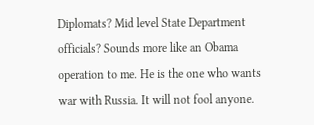Diplomats? Mid level State Department officials? Sounds more like an Obama operation to me. He is the one who wants war with Russia. It will not fool anyone.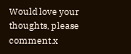Would love your thoughts, please comment.x